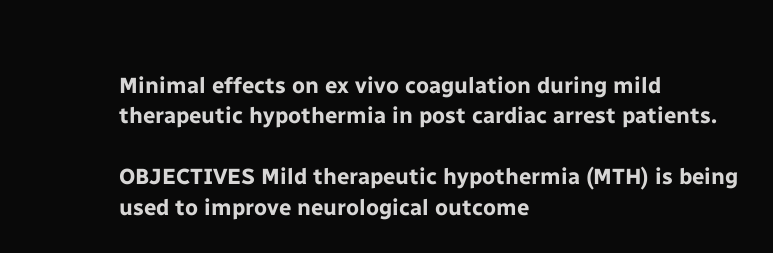Minimal effects on ex vivo coagulation during mild therapeutic hypothermia in post cardiac arrest patients.

OBJECTIVES Mild therapeutic hypothermia (MTH) is being used to improve neurological outcome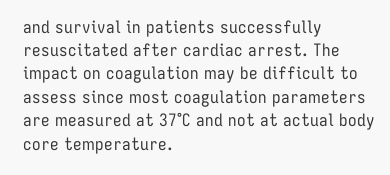and survival in patients successfully resuscitated after cardiac arrest. The impact on coagulation may be difficult to assess since most coagulation parameters are measured at 37°C and not at actual body core temperature.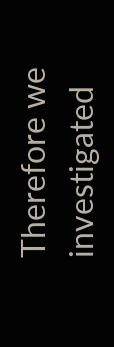Therefore we investigated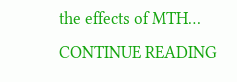the effects of MTH… CONTINUE READING